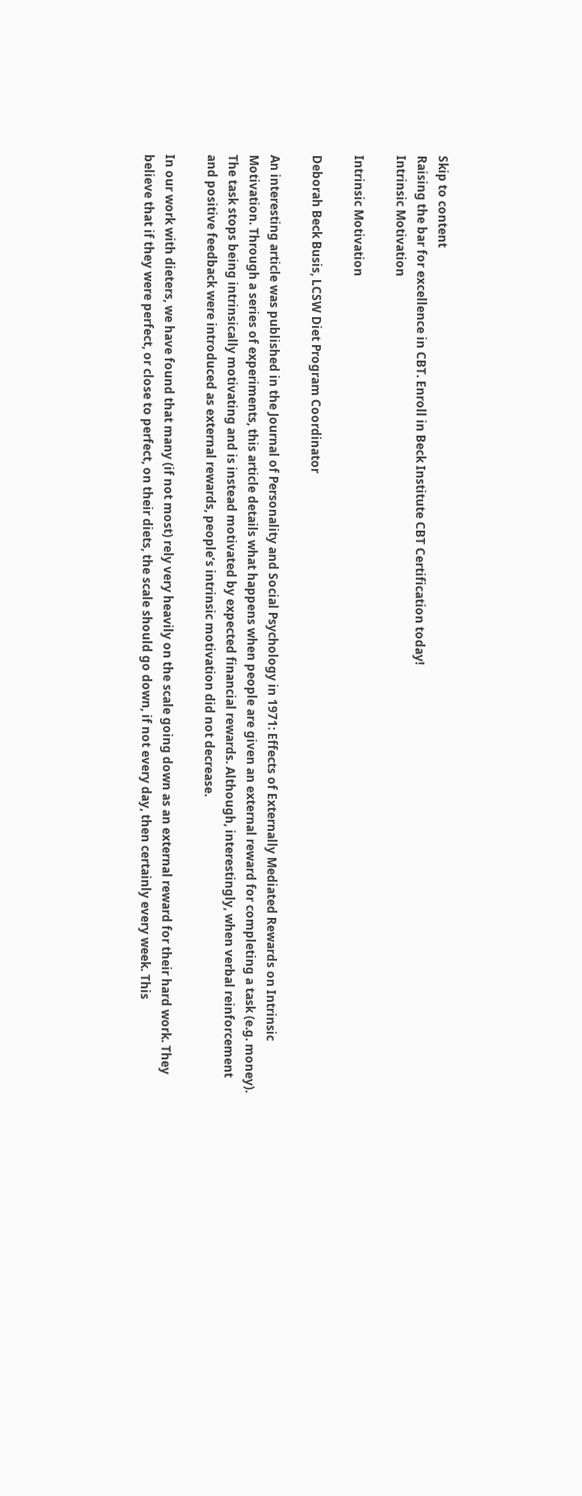Skip to content
Raising the bar for excellence in CBT. Enroll in Beck Institute CBT Certification today!
Intrinsic Motivation

Intrinsic Motivation

Deborah Beck Busis, LCSW Diet Program Coordinator

An interesting article was published in the Journal of Personality and Social Psychology in 1971: Effects of Externally Mediated Rewards on Intrinsic Motivation. Through a series of experiments, this article details what happens when people are given an external reward for completing a task (e.g. money). The task stops being intrinsically motivating and is instead motivated by expected financial rewards. Although, interestingly, when verbal reinforcement and positive feedback were introduced as external rewards, people’s intrinsic motivation did not decrease.

In our work with dieters, we have found that many (if not most) rely very heavily on the scale going down as an external reward for their hard work. They believe that if they were perfect, or close to perfect, on their diets, the scale should go down, if not every day, then certainly every week. This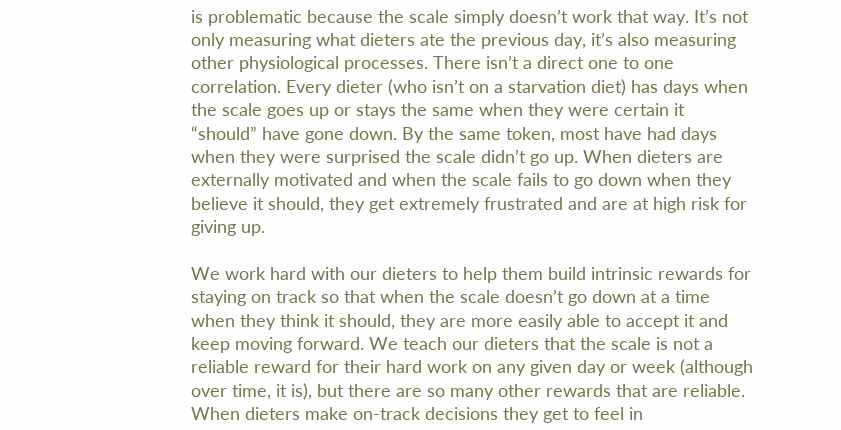is problematic because the scale simply doesn’t work that way. It’s not only measuring what dieters ate the previous day, it’s also measuring other physiological processes. There isn’t a direct one to one correlation. Every dieter (who isn’t on a starvation diet) has days when the scale goes up or stays the same when they were certain it “should” have gone down. By the same token, most have had days when they were surprised the scale didn’t go up. When dieters are externally motivated and when the scale fails to go down when they believe it should, they get extremely frustrated and are at high risk for giving up.

We work hard with our dieters to help them build intrinsic rewards for staying on track so that when the scale doesn’t go down at a time when they think it should, they are more easily able to accept it and keep moving forward. We teach our dieters that the scale is not a reliable reward for their hard work on any given day or week (although over time, it is), but there are so many other rewards that are reliable. When dieters make on-track decisions they get to feel in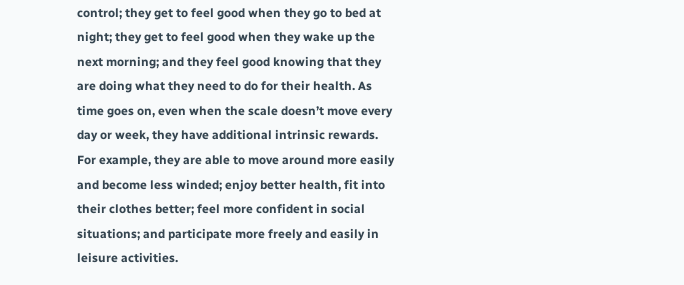control; they get to feel good when they go to bed at night; they get to feel good when they wake up the next morning; and they feel good knowing that they are doing what they need to do for their health. As time goes on, even when the scale doesn’t move every day or week, they have additional intrinsic rewards. For example, they are able to move around more easily and become less winded; enjoy better health, fit into their clothes better; feel more confident in social situations; and participate more freely and easily in leisure activities.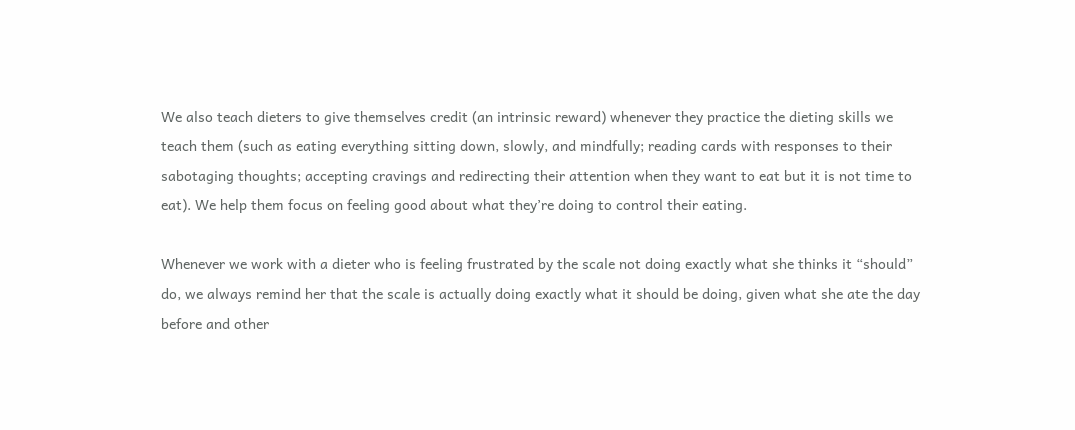We also teach dieters to give themselves credit (an intrinsic reward) whenever they practice the dieting skills we teach them (such as eating everything sitting down, slowly, and mindfully; reading cards with responses to their sabotaging thoughts; accepting cravings and redirecting their attention when they want to eat but it is not time to eat). We help them focus on feeling good about what they’re doing to control their eating.

Whenever we work with a dieter who is feeling frustrated by the scale not doing exactly what she thinks it “should” do, we always remind her that the scale is actually doing exactly what it should be doing, given what she ate the day before and other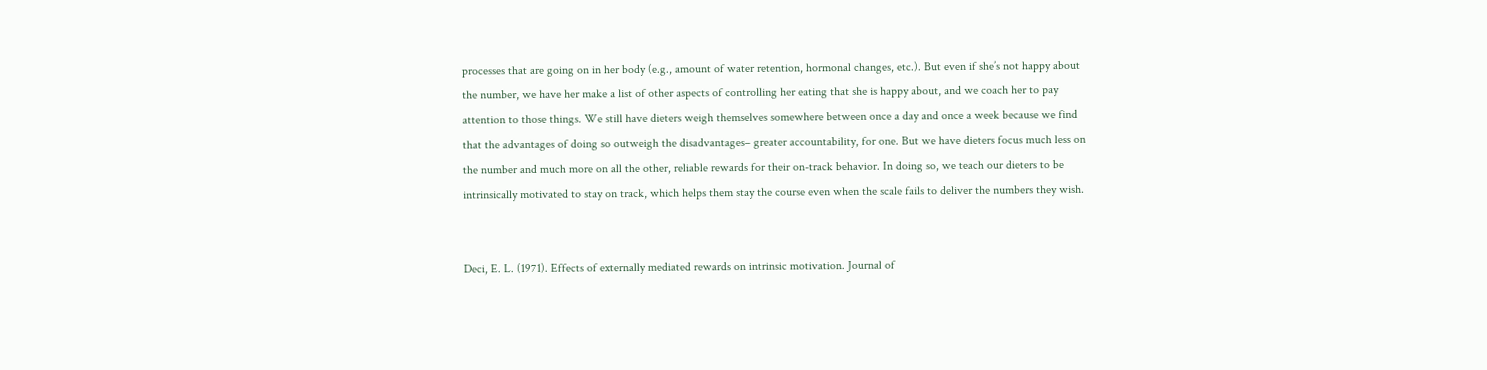processes that are going on in her body (e.g., amount of water retention, hormonal changes, etc.). But even if she’s not happy about the number, we have her make a list of other aspects of controlling her eating that she is happy about, and we coach her to pay attention to those things. We still have dieters weigh themselves somewhere between once a day and once a week because we find that the advantages of doing so outweigh the disadvantages– greater accountability, for one. But we have dieters focus much less on the number and much more on all the other, reliable rewards for their on-track behavior. In doing so, we teach our dieters to be intrinsically motivated to stay on track, which helps them stay the course even when the scale fails to deliver the numbers they wish.


Deci, E. L. (1971). Effects of externally mediated rewards on intrinsic motivation. Journal of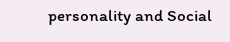personality and Social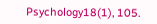Psychology18(1), 105.